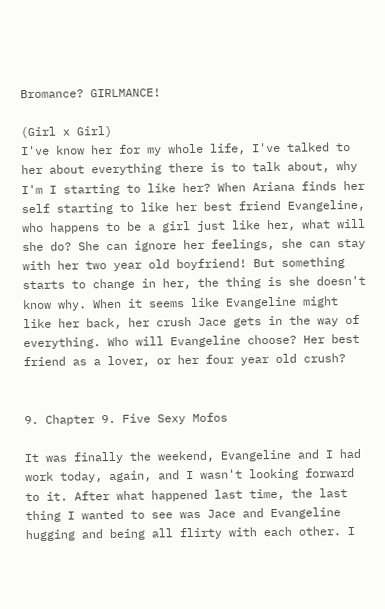Bromance? GIRLMANCE!

(Girl x Girl)
I've know her for my whole life, I've talked to her about everything there is to talk about, why I'm I starting to like her? When Ariana finds her self starting to like her best friend Evangeline, who happens to be a girl just like her, what will she do? She can ignore her feelings, she can stay with her two year old boyfriend! But something starts to change in her, the thing is she doesn't know why. When it seems like Evangeline might like her back, her crush Jace gets in the way of everything. Who will Evangeline choose? Her best friend as a lover, or her four year old crush?


9. Chapter 9. Five Sexy Mofos

It was finally the weekend, Evangeline and I had work today, again, and I wasn't looking forward to it. After what happened last time, the last thing I wanted to see was Jace and Evangeline hugging and being all flirty with each other. I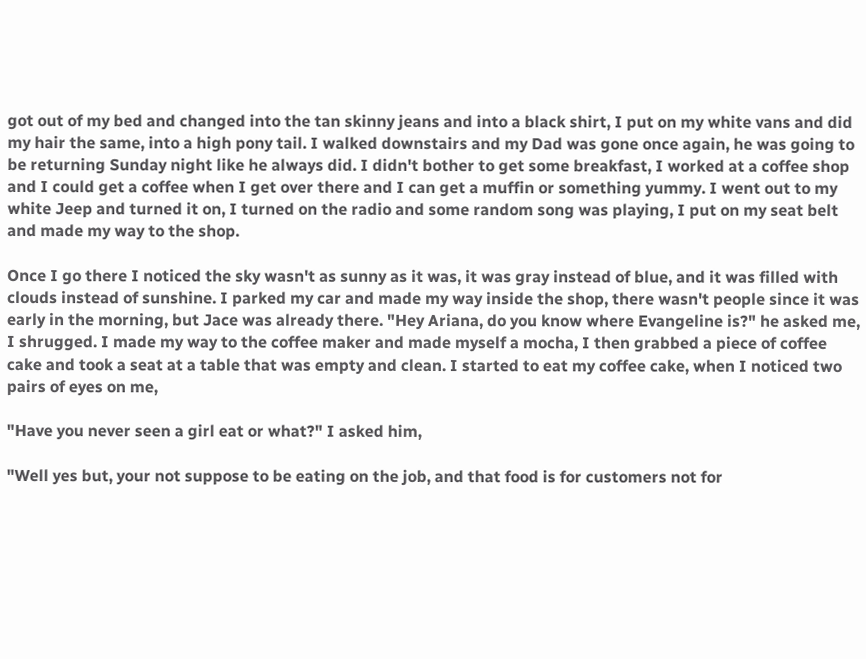got out of my bed and changed into the tan skinny jeans and into a black shirt, I put on my white vans and did my hair the same, into a high pony tail. I walked downstairs and my Dad was gone once again, he was going to be returning Sunday night like he always did. I didn't bother to get some breakfast, I worked at a coffee shop and I could get a coffee when I get over there and I can get a muffin or something yummy. I went out to my white Jeep and turned it on, I turned on the radio and some random song was playing, I put on my seat belt and made my way to the shop.

Once I go there I noticed the sky wasn't as sunny as it was, it was gray instead of blue, and it was filled with clouds instead of sunshine. I parked my car and made my way inside the shop, there wasn't people since it was early in the morning, but Jace was already there. "Hey Ariana, do you know where Evangeline is?" he asked me, I shrugged. I made my way to the coffee maker and made myself a mocha, I then grabbed a piece of coffee cake and took a seat at a table that was empty and clean. I started to eat my coffee cake, when I noticed two pairs of eyes on me,

"Have you never seen a girl eat or what?" I asked him,

"Well yes but, your not suppose to be eating on the job, and that food is for customers not for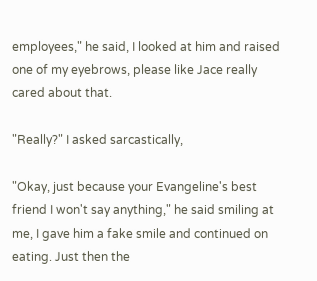employees," he said, I looked at him and raised one of my eyebrows, please like Jace really cared about that.

"Really?" I asked sarcastically,

"Okay, just because your Evangeline's best friend I won't say anything," he said smiling at me, I gave him a fake smile and continued on eating. Just then the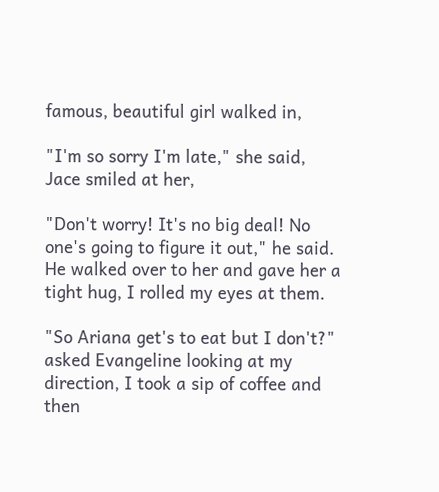famous, beautiful girl walked in,

"I'm so sorry I'm late," she said, Jace smiled at her,

"Don't worry! It's no big deal! No one's going to figure it out," he said. He walked over to her and gave her a tight hug, I rolled my eyes at them.

"So Ariana get's to eat but I don't?" asked Evangeline looking at my direction, I took a sip of coffee and then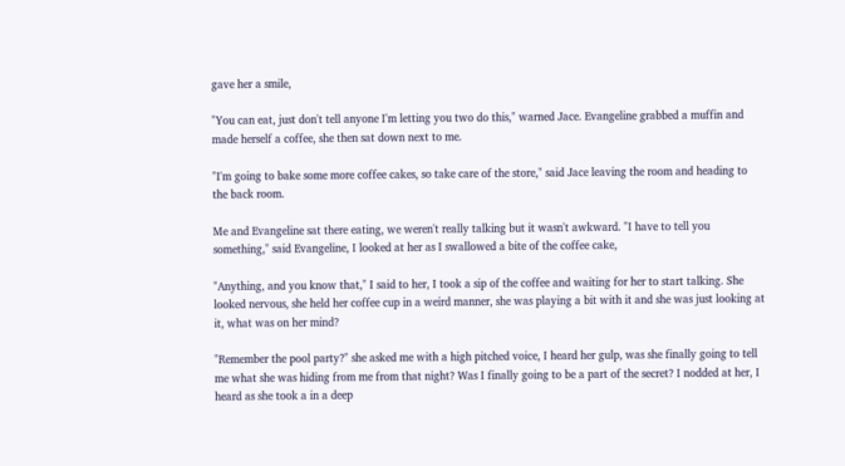gave her a smile,

"You can eat, just don't tell anyone I'm letting you two do this," warned Jace. Evangeline grabbed a muffin and made herself a coffee, she then sat down next to me.

"I'm going to bake some more coffee cakes, so take care of the store," said Jace leaving the room and heading to the back room.

Me and Evangeline sat there eating, we weren't really talking but it wasn't awkward. "I have to tell you something," said Evangeline, I looked at her as I swallowed a bite of the coffee cake,

"Anything, and you know that," I said to her, I took a sip of the coffee and waiting for her to start talking. She looked nervous, she held her coffee cup in a weird manner, she was playing a bit with it and she was just looking at it, what was on her mind?

"Remember the pool party?" she asked me with a high pitched voice, I heard her gulp, was she finally going to tell me what she was hiding from me from that night? Was I finally going to be a part of the secret? I nodded at her, I heard as she took a in a deep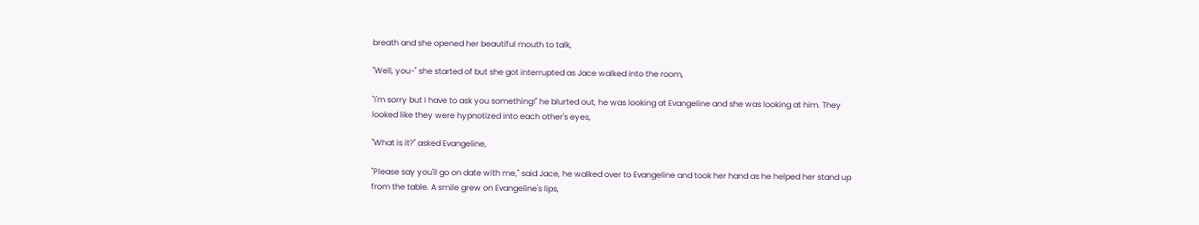breath and she opened her beautiful mouth to talk,

"Well, you-" she started of but she got interrupted as Jace walked into the room,

"I'm sorry but I have to ask you something!" he blurted out, he was looking at Evangeline and she was looking at him. They looked like they were hypnotized into each other's eyes,

"What is it?" asked Evangeline,

"Please say you'll go on date with me," said Jace, he walked over to Evangeline and took her hand as he helped her stand up from the table. A smile grew on Evangeline's lips,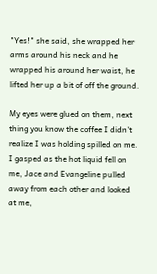"Yes!" she said, she wrapped her arms around his neck and he wrapped his around her waist, he lifted her up a bit of off the ground.

My eyes were glued on them, next thing you know the coffee I didn't realize I was holding spilled on me. I gasped as the hot liquid fell on me, Jace and Evangeline pulled away from each other and looked at me,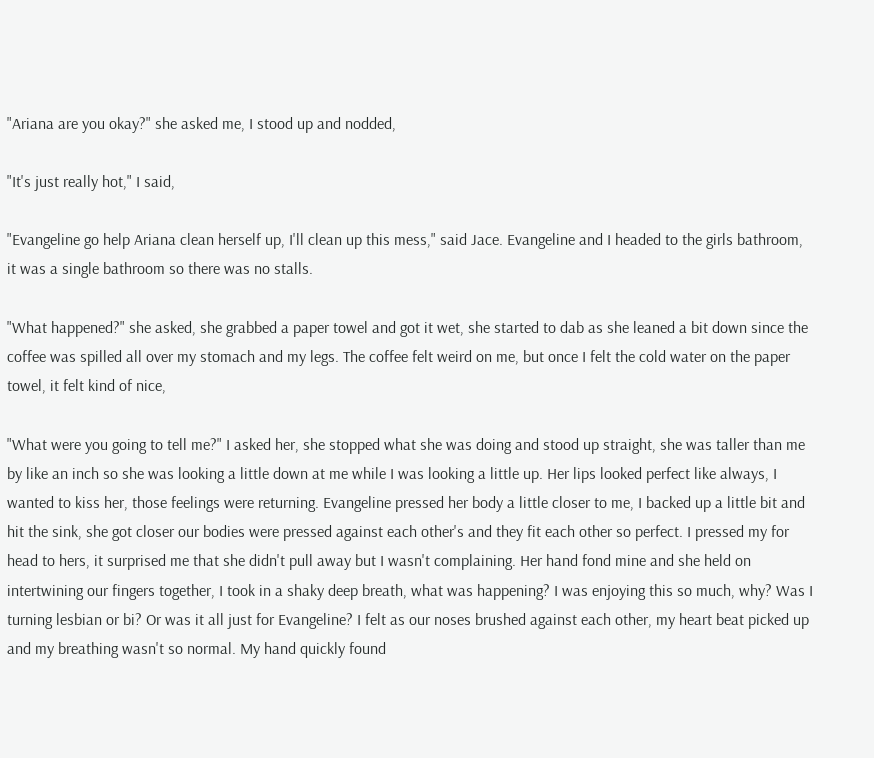"Ariana are you okay?" she asked me, I stood up and nodded,

"It's just really hot," I said,

"Evangeline go help Ariana clean herself up, I'll clean up this mess," said Jace. Evangeline and I headed to the girls bathroom, it was a single bathroom so there was no stalls.

"What happened?" she asked, she grabbed a paper towel and got it wet, she started to dab as she leaned a bit down since the coffee was spilled all over my stomach and my legs. The coffee felt weird on me, but once I felt the cold water on the paper towel, it felt kind of nice,

"What were you going to tell me?" I asked her, she stopped what she was doing and stood up straight, she was taller than me by like an inch so she was looking a little down at me while I was looking a little up. Her lips looked perfect like always, I wanted to kiss her, those feelings were returning. Evangeline pressed her body a little closer to me, I backed up a little bit and hit the sink, she got closer our bodies were pressed against each other's and they fit each other so perfect. I pressed my for head to hers, it surprised me that she didn't pull away but I wasn't complaining. Her hand fond mine and she held on intertwining our fingers together, I took in a shaky deep breath, what was happening? I was enjoying this so much, why? Was I turning lesbian or bi? Or was it all just for Evangeline? I felt as our noses brushed against each other, my heart beat picked up and my breathing wasn't so normal. My hand quickly found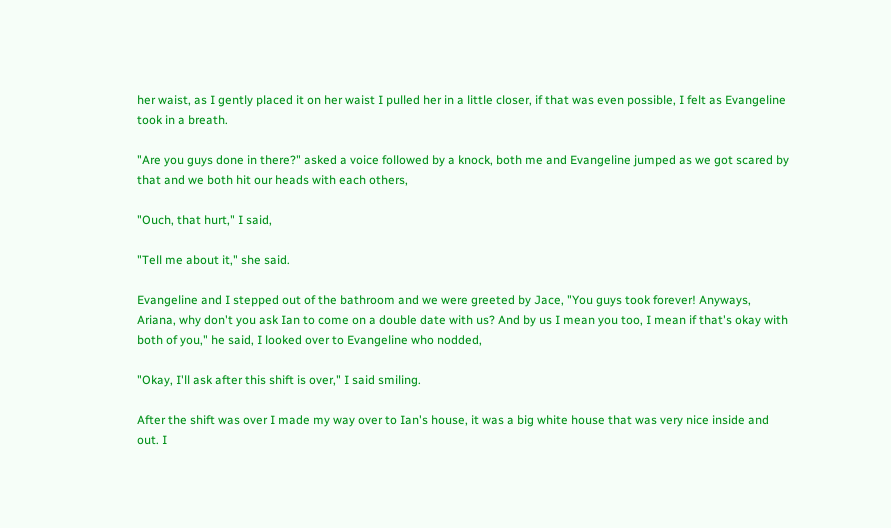her waist, as I gently placed it on her waist I pulled her in a little closer, if that was even possible, I felt as Evangeline took in a breath.

"Are you guys done in there?" asked a voice followed by a knock, both me and Evangeline jumped as we got scared by that and we both hit our heads with each others,

"Ouch, that hurt," I said,

"Tell me about it," she said.

Evangeline and I stepped out of the bathroom and we were greeted by Jace, "You guys took forever! Anyways, Ariana, why don't you ask Ian to come on a double date with us? And by us I mean you too, I mean if that's okay with both of you," he said, I looked over to Evangeline who nodded,

"Okay, I'll ask after this shift is over," I said smiling.

After the shift was over I made my way over to Ian's house, it was a big white house that was very nice inside and out. I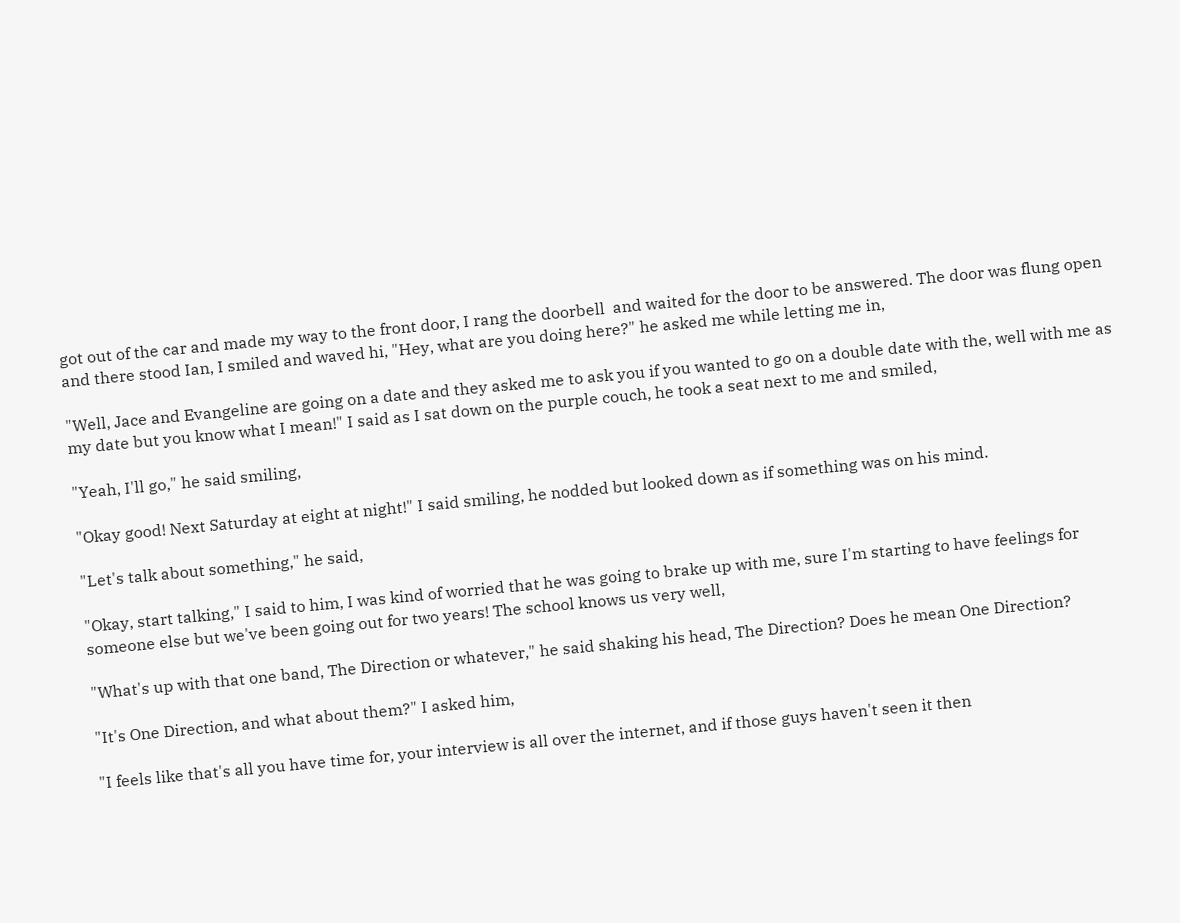got out of the car and made my way to the front door, I rang the doorbell  and waited for the door to be answered. The door was flung open and there stood Ian, I smiled and waved hi, "Hey, what are you doing here?" he asked me while letting me in,

"Well, Jace and Evangeline are going on a date and they asked me to ask you if you wanted to go on a double date with the, well with me as my date but you know what I mean!" I said as I sat down on the purple couch, he took a seat next to me and smiled,

"Yeah, I'll go," he said smiling,

"Okay good! Next Saturday at eight at night!" I said smiling, he nodded but looked down as if something was on his mind.

"Let's talk about something," he said,

"Okay, start talking," I said to him, I was kind of worried that he was going to brake up with me, sure I'm starting to have feelings for someone else but we've been going out for two years! The school knows us very well,

"What's up with that one band, The Direction or whatever," he said shaking his head, The Direction? Does he mean One Direction?

"It's One Direction, and what about them?" I asked him,

"I feels like that's all you have time for, your interview is all over the internet, and if those guys haven't seen it then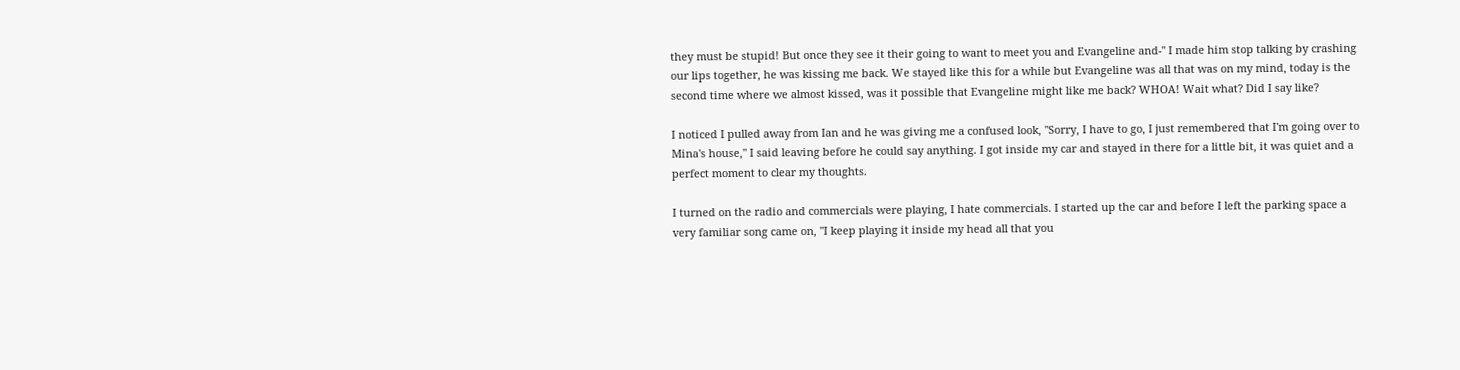they must be stupid! But once they see it their going to want to meet you and Evangeline and-" I made him stop talking by crashing our lips together, he was kissing me back. We stayed like this for a while but Evangeline was all that was on my mind, today is the second time where we almost kissed, was it possible that Evangeline might like me back? WHOA! Wait what? Did I say like?

I noticed I pulled away from Ian and he was giving me a confused look, "Sorry, I have to go, I just remembered that I'm going over to Mina's house," I said leaving before he could say anything. I got inside my car and stayed in there for a little bit, it was quiet and a perfect moment to clear my thoughts.

I turned on the radio and commercials were playing, I hate commercials. I started up the car and before I left the parking space a very familiar song came on, "I keep playing it inside my head all that you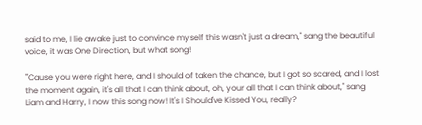said to me, I lie awake just to convince myself this wasn't just a dream," sang the beautiful voice, it was One Direction, but what song!

"'Cause you were right here, and I should of taken the chance, but I got so scared, and I lost the moment again, it's all that I can think about, oh, your all that I can think about," sang Liam and Harry, I now this song now! It's I Should've Kissed You, really?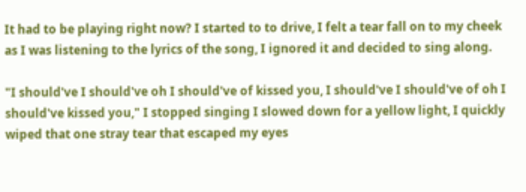It had to be playing right now? I started to to drive, I felt a tear fall on to my cheek as I was listening to the lyrics of the song, I ignored it and decided to sing along.

"I should've I should've oh I should've of kissed you, I should've I should've of oh I should've kissed you," I stopped singing I slowed down for a yellow light, I quickly wiped that one stray tear that escaped my eyes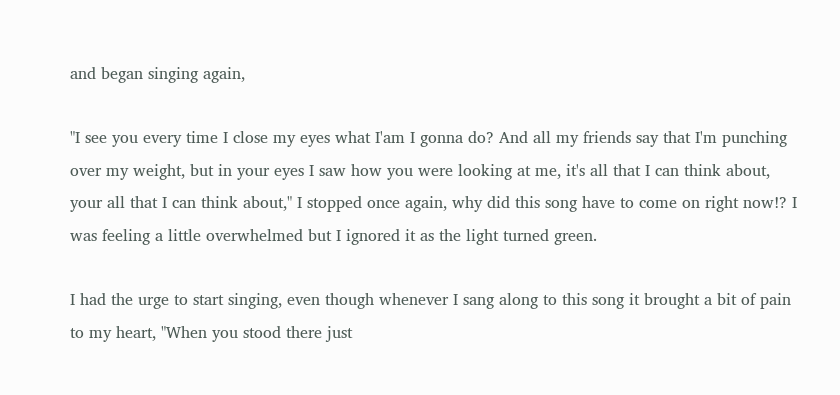and began singing again,

"I see you every time I close my eyes what I'am I gonna do? And all my friends say that I'm punching over my weight, but in your eyes I saw how you were looking at me, it's all that I can think about, your all that I can think about," I stopped once again, why did this song have to come on right now!? I was feeling a little overwhelmed but I ignored it as the light turned green.

I had the urge to start singing, even though whenever I sang along to this song it brought a bit of pain to my heart, "When you stood there just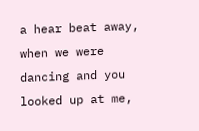a hear beat away, when we were dancing and you looked up at me,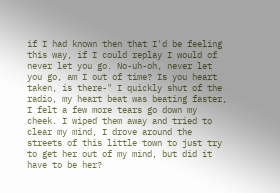if I had known then that I'd be feeling this way, if I could replay I would of never let you go. No-uh-oh, never let you go, am I out of time? Is you heart taken, is there-" I quickly shut of the radio, my heart beat was beating faster, I felt a few more tears go down my cheek. I wiped them away and tried to clear my mind, I drove around the streets of this little town to just try to get her out of my mind, but did it have to be her?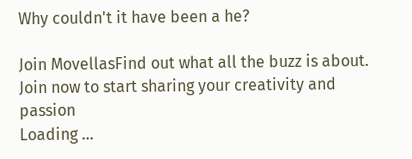Why couldn't it have been a he?

Join MovellasFind out what all the buzz is about. Join now to start sharing your creativity and passion
Loading ...